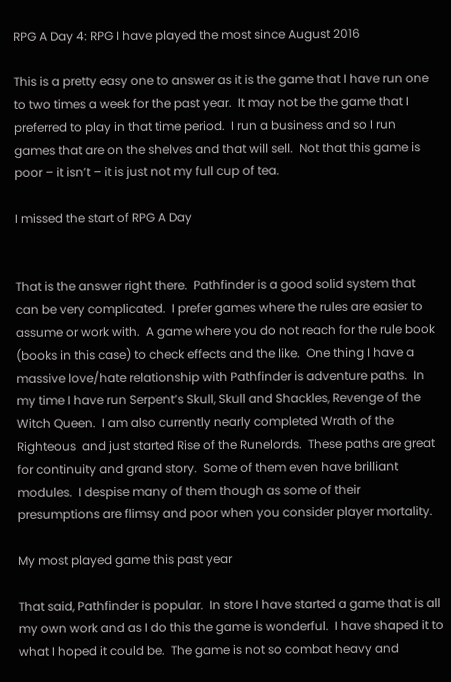RPG A Day 4: RPG I have played the most since August 2016

This is a pretty easy one to answer as it is the game that I have run one to two times a week for the past year.  It may not be the game that I preferred to play in that time period.  I run a business and so I run games that are on the shelves and that will sell.  Not that this game is poor – it isn’t – it is just not my full cup of tea.

I missed the start of RPG A Day


That is the answer right there.  Pathfinder is a good solid system that can be very complicated.  I prefer games where the rules are easier to assume or work with.  A game where you do not reach for the rule book (books in this case) to check effects and the like.  One thing I have a massive love/hate relationship with Pathfinder is adventure paths.  In my time I have run Serpent’s Skull, Skull and Shackles, Revenge of the Witch Queen.  I am also currently nearly completed Wrath of the Righteous  and just started Rise of the Runelords.  These paths are great for continuity and grand story.  Some of them even have brilliant modules.  I despise many of them though as some of their presumptions are flimsy and poor when you consider player mortality.

My most played game this past year

That said, Pathfinder is popular.  In store I have started a game that is all my own work and as I do this the game is wonderful.  I have shaped it to what I hoped it could be.  The game is not so combat heavy and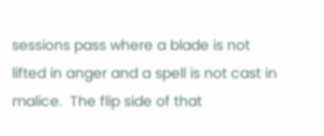sessions pass where a blade is not lifted in anger and a spell is not cast in malice.  The flip side of that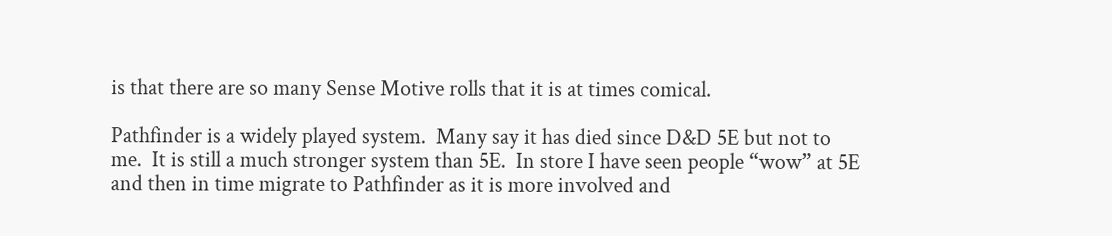is that there are so many Sense Motive rolls that it is at times comical.

Pathfinder is a widely played system.  Many say it has died since D&D 5E but not to me.  It is still a much stronger system than 5E.  In store I have seen people “wow” at 5E and then in time migrate to Pathfinder as it is more involved and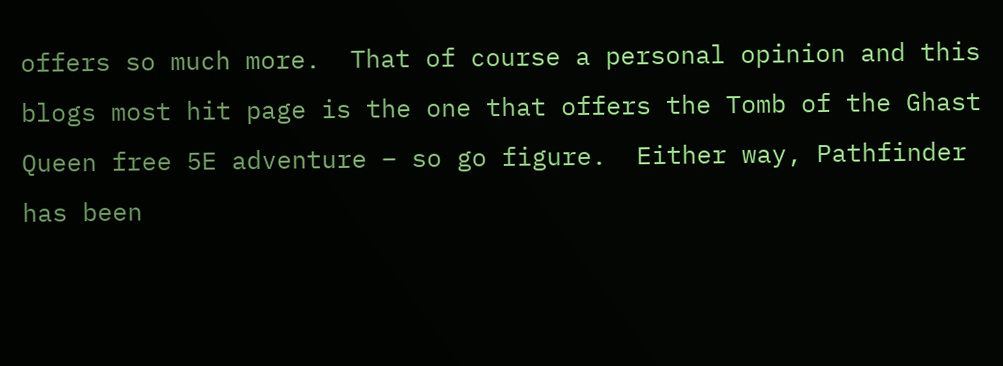offers so much more.  That of course a personal opinion and this blogs most hit page is the one that offers the Tomb of the Ghast Queen free 5E adventure – so go figure.  Either way, Pathfinder has been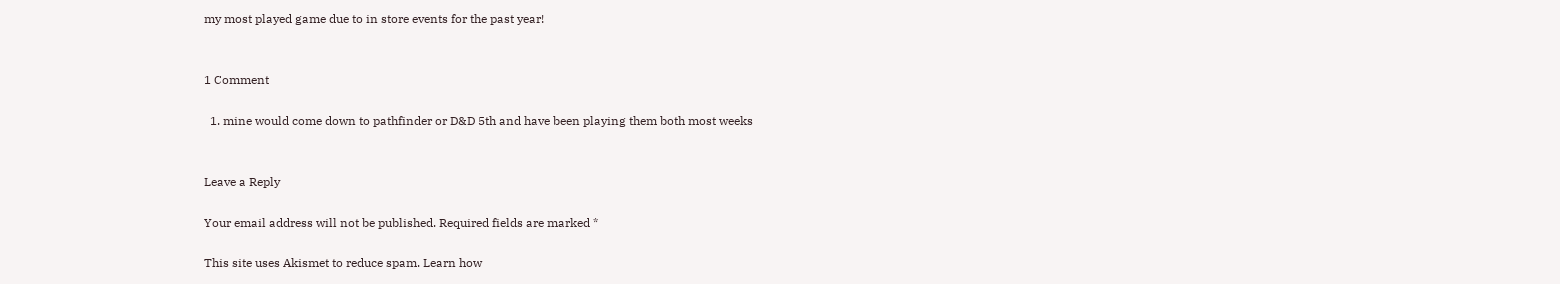my most played game due to in store events for the past year!


1 Comment

  1. mine would come down to pathfinder or D&D 5th and have been playing them both most weeks


Leave a Reply

Your email address will not be published. Required fields are marked *

This site uses Akismet to reduce spam. Learn how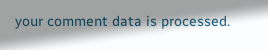your comment data is processed.